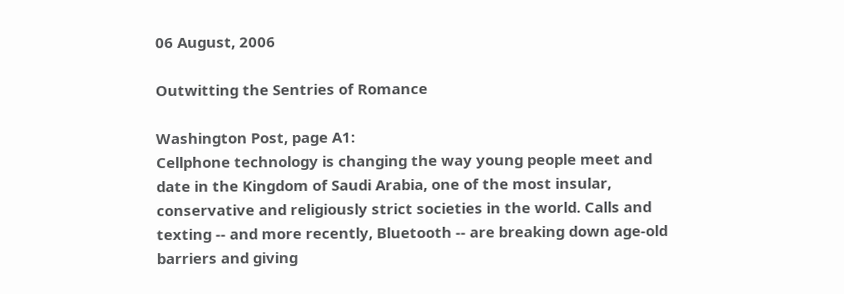06 August, 2006

Outwitting the Sentries of Romance

Washington Post, page A1:
Cellphone technology is changing the way young people meet and date in the Kingdom of Saudi Arabia, one of the most insular, conservative and religiously strict societies in the world. Calls and texting -- and more recently, Bluetooth -- are breaking down age-old barriers and giving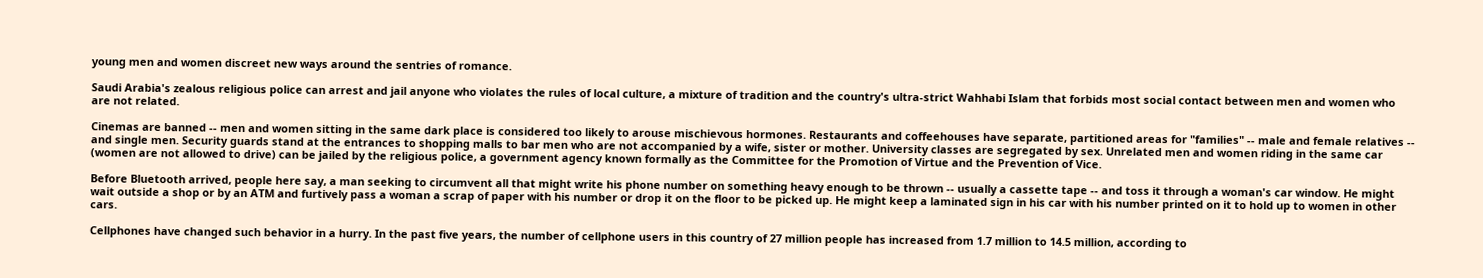young men and women discreet new ways around the sentries of romance.

Saudi Arabia's zealous religious police can arrest and jail anyone who violates the rules of local culture, a mixture of tradition and the country's ultra-strict Wahhabi Islam that forbids most social contact between men and women who are not related.

Cinemas are banned -- men and women sitting in the same dark place is considered too likely to arouse mischievous hormones. Restaurants and coffeehouses have separate, partitioned areas for "families" -- male and female relatives -- and single men. Security guards stand at the entrances to shopping malls to bar men who are not accompanied by a wife, sister or mother. University classes are segregated by sex. Unrelated men and women riding in the same car (women are not allowed to drive) can be jailed by the religious police, a government agency known formally as the Committee for the Promotion of Virtue and the Prevention of Vice.

Before Bluetooth arrived, people here say, a man seeking to circumvent all that might write his phone number on something heavy enough to be thrown -- usually a cassette tape -- and toss it through a woman's car window. He might wait outside a shop or by an ATM and furtively pass a woman a scrap of paper with his number or drop it on the floor to be picked up. He might keep a laminated sign in his car with his number printed on it to hold up to women in other cars.

Cellphones have changed such behavior in a hurry. In the past five years, the number of cellphone users in this country of 27 million people has increased from 1.7 million to 14.5 million, according to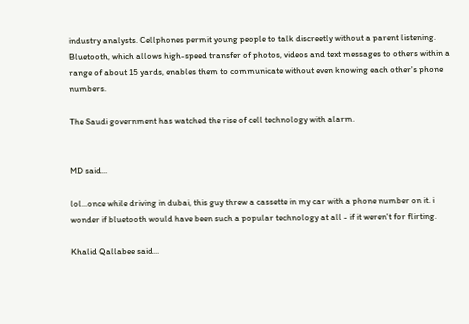industry analysts. Cellphones permit young people to talk discreetly without a parent listening. Bluetooth, which allows high-speed transfer of photos, videos and text messages to others within a range of about 15 yards, enables them to communicate without even knowing each other's phone numbers.

The Saudi government has watched the rise of cell technology with alarm.


MD said...

lol...once while driving in dubai, this guy threw a cassette in my car with a phone number on it. i wonder if bluetooth would have been such a popular technology at all - if it weren't for flirting.

Khalid Qallabee said...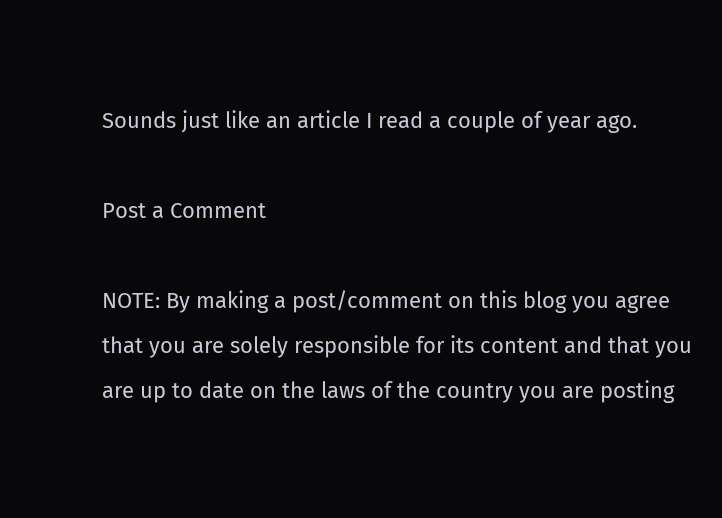Sounds just like an article I read a couple of year ago.

Post a Comment

NOTE: By making a post/comment on this blog you agree that you are solely responsible for its content and that you are up to date on the laws of the country you are posting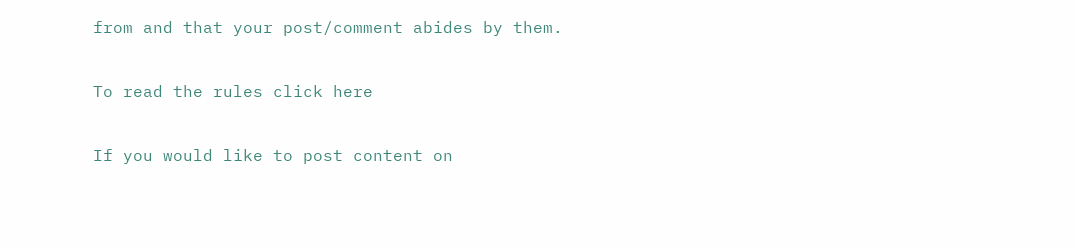from and that your post/comment abides by them.

To read the rules click here

If you would like to post content on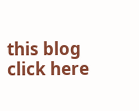this blog click here